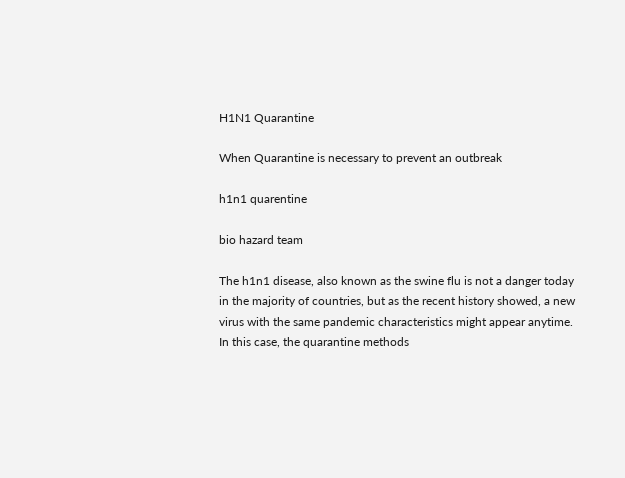H1N1 Quarantine

When Quarantine is necessary to prevent an outbreak

h1n1 quarentine

bio hazard team

The h1n1 disease, also known as the swine flu is not a danger today in the majority of countries, but as the recent history showed, a new virus with the same pandemic characteristics might appear anytime. In this case, the quarantine methods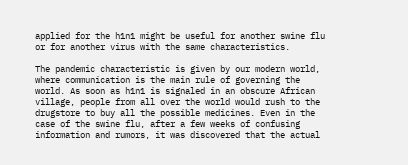applied for the h1n1 might be useful for another swine flu or for another virus with the same characteristics.

The pandemic characteristic is given by our modern world, where communication is the main rule of governing the world. As soon as h1n1 is signaled in an obscure African village, people from all over the world would rush to the drugstore to buy all the possible medicines. Even in the case of the swine flu, after a few weeks of confusing information and rumors, it was discovered that the actual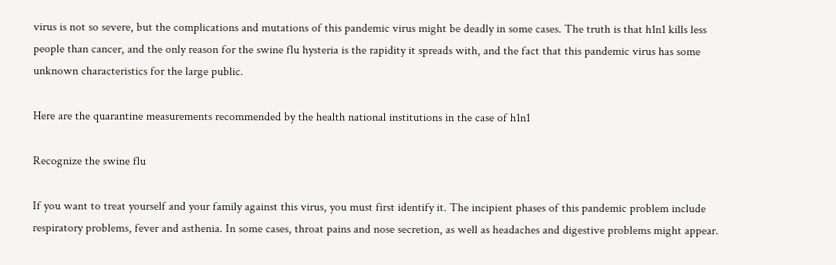virus is not so severe, but the complications and mutations of this pandemic virus might be deadly in some cases. The truth is that h1n1 kills less people than cancer, and the only reason for the swine flu hysteria is the rapidity it spreads with, and the fact that this pandemic virus has some unknown characteristics for the large public.

Here are the quarantine measurements recommended by the health national institutions in the case of h1n1

Recognize the swine flu

If you want to treat yourself and your family against this virus, you must first identify it. The incipient phases of this pandemic problem include respiratory problems, fever and asthenia. In some cases, throat pains and nose secretion, as well as headaches and digestive problems might appear.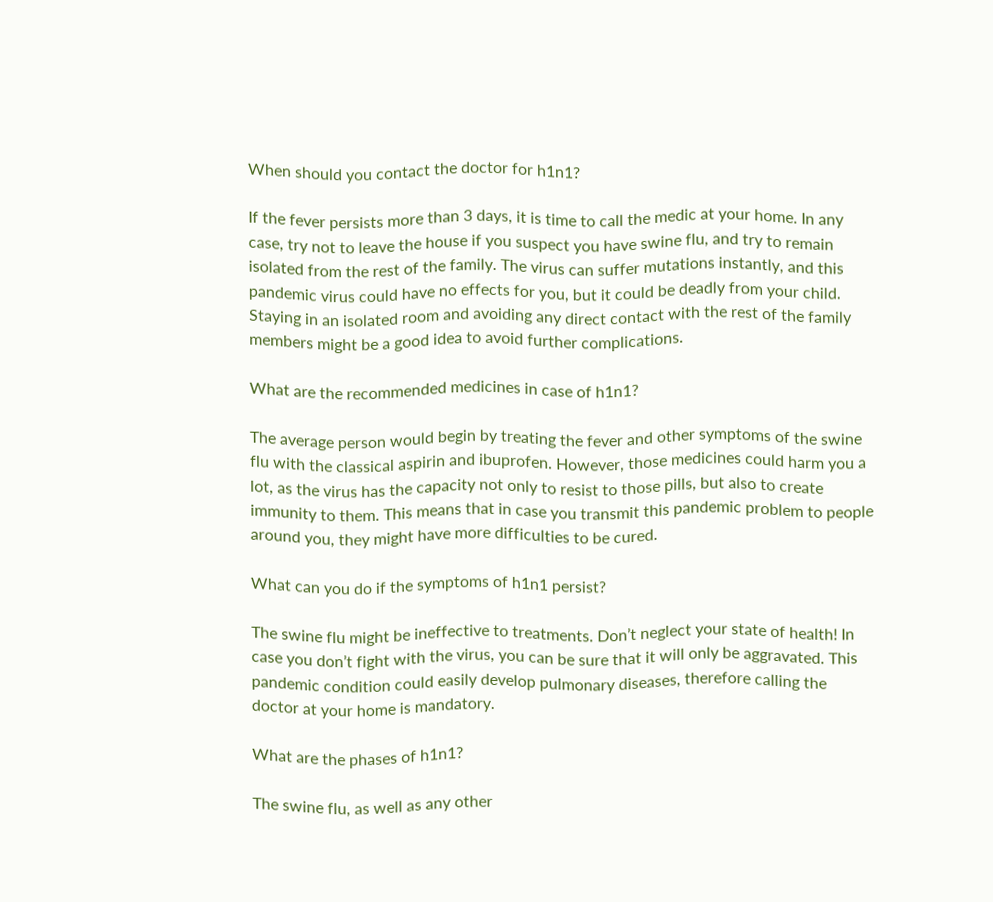When should you contact the doctor for h1n1?

If the fever persists more than 3 days, it is time to call the medic at your home. In any case, try not to leave the house if you suspect you have swine flu, and try to remain isolated from the rest of the family. The virus can suffer mutations instantly, and this pandemic virus could have no effects for you, but it could be deadly from your child. Staying in an isolated room and avoiding any direct contact with the rest of the family members might be a good idea to avoid further complications.

What are the recommended medicines in case of h1n1?

The average person would begin by treating the fever and other symptoms of the swine flu with the classical aspirin and ibuprofen. However, those medicines could harm you a lot, as the virus has the capacity not only to resist to those pills, but also to create immunity to them. This means that in case you transmit this pandemic problem to people around you, they might have more difficulties to be cured.

What can you do if the symptoms of h1n1 persist?

The swine flu might be ineffective to treatments. Don’t neglect your state of health! In case you don’t fight with the virus, you can be sure that it will only be aggravated. This pandemic condition could easily develop pulmonary diseases, therefore calling the doctor at your home is mandatory.

What are the phases of h1n1?

The swine flu, as well as any other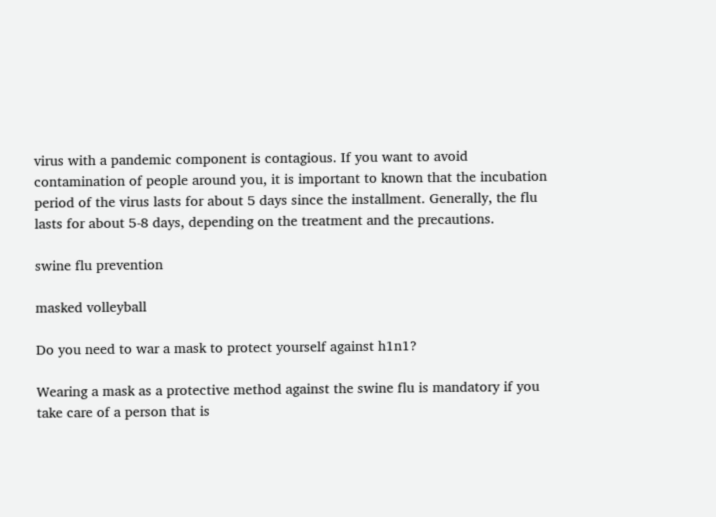virus with a pandemic component is contagious. If you want to avoid contamination of people around you, it is important to known that the incubation period of the virus lasts for about 5 days since the installment. Generally, the flu lasts for about 5-8 days, depending on the treatment and the precautions.

swine flu prevention

masked volleyball

Do you need to war a mask to protect yourself against h1n1?

Wearing a mask as a protective method against the swine flu is mandatory if you take care of a person that is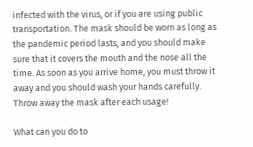infected with the virus, or if you are using public transportation. The mask should be worn as long as the pandemic period lasts, and you should make sure that it covers the mouth and the nose all the time. As soon as you arrive home, you must throw it away and you should wash your hands carefully. Throw away the mask after each usage!

What can you do to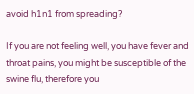avoid h1n1 from spreading?

If you are not feeling well, you have fever and throat pains, you might be susceptible of the swine flu, therefore you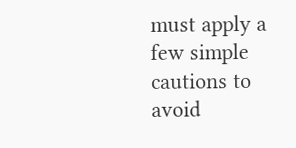must apply a few simple cautions to avoid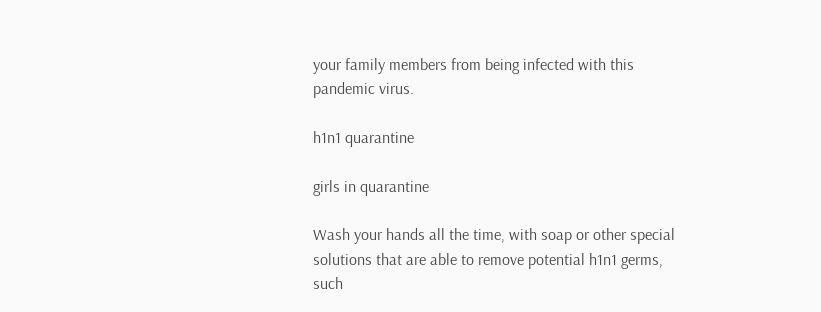your family members from being infected with this pandemic virus.

h1n1 quarantine

girls in quarantine

Wash your hands all the time, with soap or other special solutions that are able to remove potential h1n1 germs, such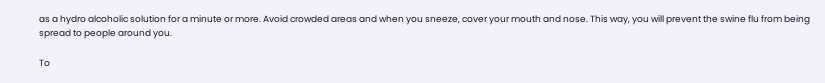as a hydro alcoholic solution for a minute or more. Avoid crowded areas and when you sneeze, cover your mouth and nose. This way, you will prevent the swine flu from being spread to people around you.

To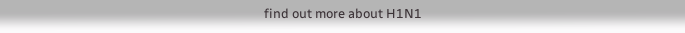find out more about H1N1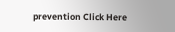prevention Click Here